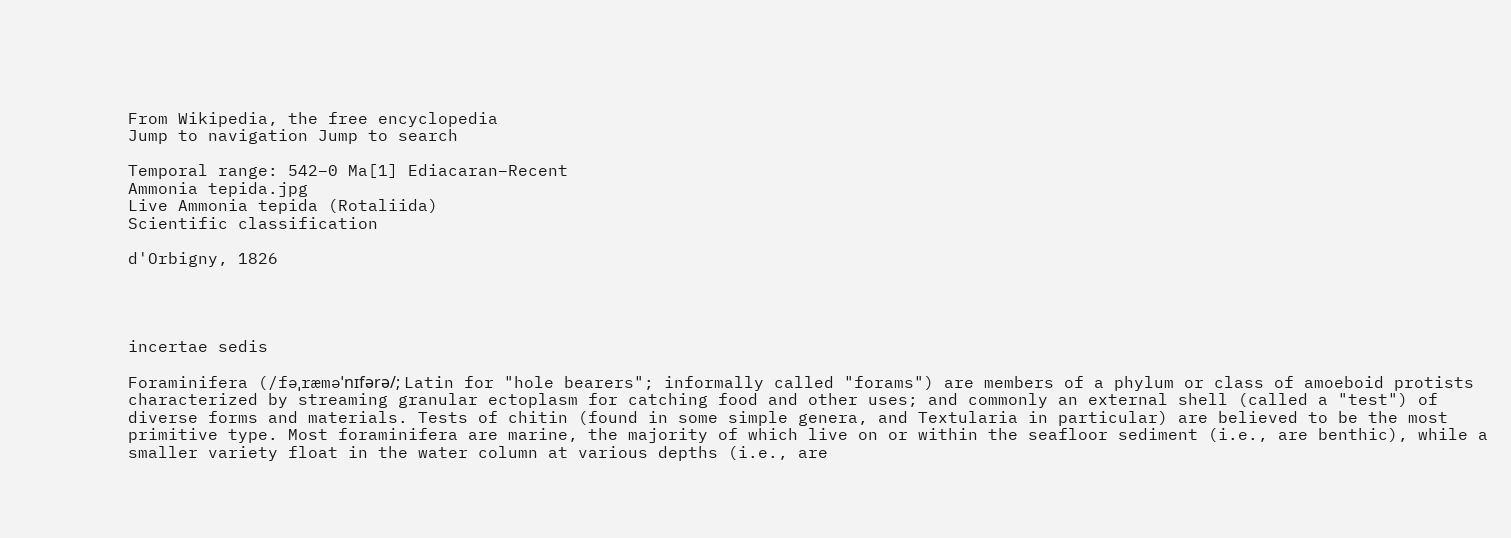From Wikipedia, the free encyclopedia
Jump to navigation Jump to search

Temporal range: 542–0 Ma[1] Ediacaran–Recent
Ammonia tepida.jpg
Live Ammonia tepida (Rotaliida)
Scientific classification

d'Orbigny, 1826




incertae sedis

Foraminifera (/fəˌræməˈnɪfərə/; Latin for "hole bearers"; informally called "forams") are members of a phylum or class of amoeboid protists characterized by streaming granular ectoplasm for catching food and other uses; and commonly an external shell (called a "test") of diverse forms and materials. Tests of chitin (found in some simple genera, and Textularia in particular) are believed to be the most primitive type. Most foraminifera are marine, the majority of which live on or within the seafloor sediment (i.e., are benthic), while a smaller variety float in the water column at various depths (i.e., are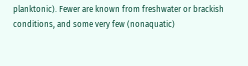planktonic). Fewer are known from freshwater or brackish conditions, and some very few (nonaquatic)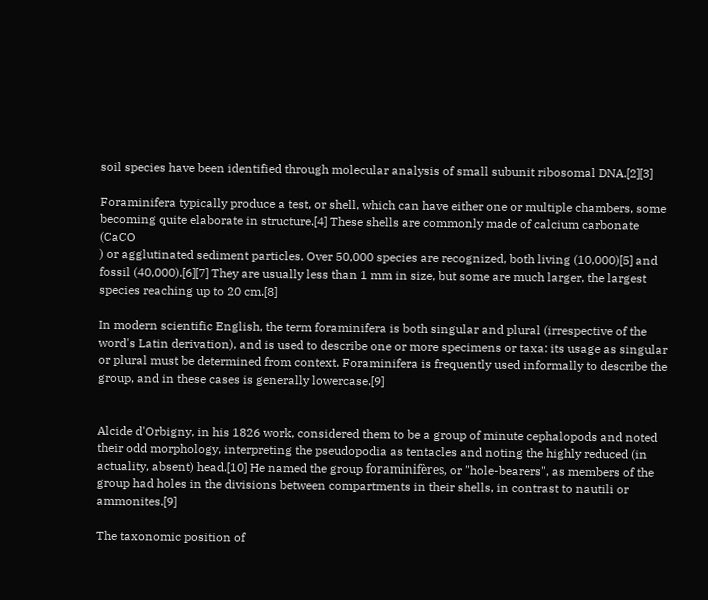soil species have been identified through molecular analysis of small subunit ribosomal DNA.[2][3]

Foraminifera typically produce a test, or shell, which can have either one or multiple chambers, some becoming quite elaborate in structure.[4] These shells are commonly made of calcium carbonate (CaCO
) or agglutinated sediment particles. Over 50,000 species are recognized, both living (10,000)[5] and fossil (40,000).[6][7] They are usually less than 1 mm in size, but some are much larger, the largest species reaching up to 20 cm.[8]

In modern scientific English, the term foraminifera is both singular and plural (irrespective of the word's Latin derivation), and is used to describe one or more specimens or taxa: its usage as singular or plural must be determined from context. Foraminifera is frequently used informally to describe the group, and in these cases is generally lowercase.[9]


Alcide d'Orbigny, in his 1826 work, considered them to be a group of minute cephalopods and noted their odd morphology, interpreting the pseudopodia as tentacles and noting the highly reduced (in actuality, absent) head.[10] He named the group foraminifères, or "hole-bearers", as members of the group had holes in the divisions between compartments in their shells, in contrast to nautili or ammonites.[9]

The taxonomic position of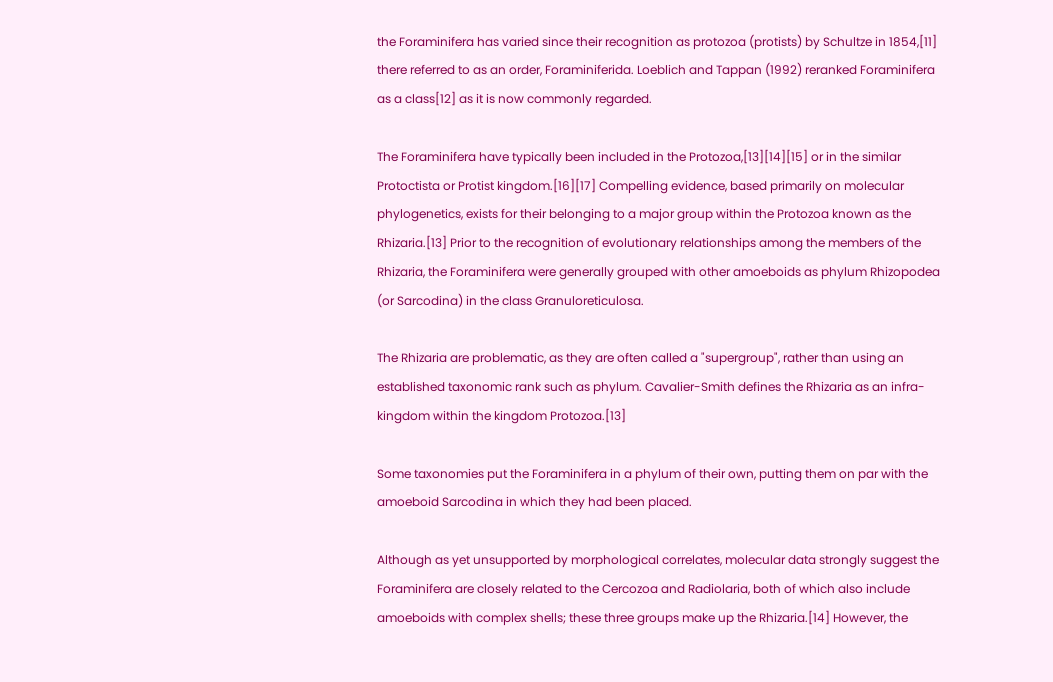the Foraminifera has varied since their recognition as protozoa (protists) by Schultze in 1854,[11] there referred to as an order, Foraminiferida. Loeblich and Tappan (1992) reranked Foraminifera as a class[12] as it is now commonly regarded.

The Foraminifera have typically been included in the Protozoa,[13][14][15] or in the similar Protoctista or Protist kingdom.[16][17] Compelling evidence, based primarily on molecular phylogenetics, exists for their belonging to a major group within the Protozoa known as the Rhizaria.[13] Prior to the recognition of evolutionary relationships among the members of the Rhizaria, the Foraminifera were generally grouped with other amoeboids as phylum Rhizopodea (or Sarcodina) in the class Granuloreticulosa.

The Rhizaria are problematic, as they are often called a "supergroup", rather than using an established taxonomic rank such as phylum. Cavalier-Smith defines the Rhizaria as an infra-kingdom within the kingdom Protozoa.[13]

Some taxonomies put the Foraminifera in a phylum of their own, putting them on par with the amoeboid Sarcodina in which they had been placed.

Although as yet unsupported by morphological correlates, molecular data strongly suggest the Foraminifera are closely related to the Cercozoa and Radiolaria, both of which also include amoeboids with complex shells; these three groups make up the Rhizaria.[14] However, the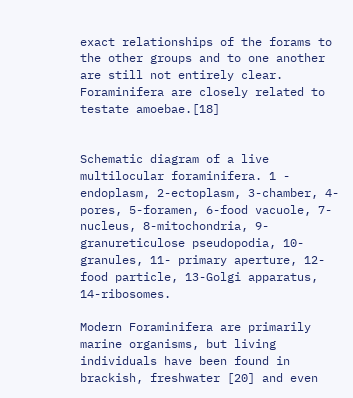exact relationships of the forams to the other groups and to one another are still not entirely clear. Foraminifera are closely related to testate amoebae.[18]


Schematic diagram of a live multilocular foraminifera. 1 - endoplasm, 2-ectoplasm, 3-chamber, 4-pores, 5-foramen, 6-food vacuole, 7-nucleus, 8-mitochondria, 9-granureticulose pseudopodia, 10-granules, 11- primary aperture, 12-food particle, 13-Golgi apparatus, 14-ribosomes.

Modern Foraminifera are primarily marine organisms, but living individuals have been found in brackish, freshwater [20] and even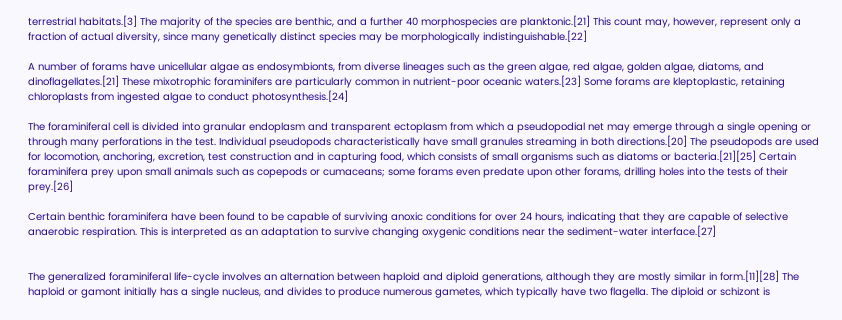terrestrial habitats.[3] The majority of the species are benthic, and a further 40 morphospecies are planktonic.[21] This count may, however, represent only a fraction of actual diversity, since many genetically distinct species may be morphologically indistinguishable.[22]

A number of forams have unicellular algae as endosymbionts, from diverse lineages such as the green algae, red algae, golden algae, diatoms, and dinoflagellates.[21] These mixotrophic foraminifers are particularly common in nutrient-poor oceanic waters.[23] Some forams are kleptoplastic, retaining chloroplasts from ingested algae to conduct photosynthesis.[24]

The foraminiferal cell is divided into granular endoplasm and transparent ectoplasm from which a pseudopodial net may emerge through a single opening or through many perforations in the test. Individual pseudopods characteristically have small granules streaming in both directions.[20] The pseudopods are used for locomotion, anchoring, excretion, test construction and in capturing food, which consists of small organisms such as diatoms or bacteria.[21][25] Certain foraminifera prey upon small animals such as copepods or cumaceans; some forams even predate upon other forams, drilling holes into the tests of their prey.[26]

Certain benthic foraminifera have been found to be capable of surviving anoxic conditions for over 24 hours, indicating that they are capable of selective anaerobic respiration. This is interpreted as an adaptation to survive changing oxygenic conditions near the sediment-water interface.[27]


The generalized foraminiferal life-cycle involves an alternation between haploid and diploid generations, although they are mostly similar in form.[11][28] The haploid or gamont initially has a single nucleus, and divides to produce numerous gametes, which typically have two flagella. The diploid or schizont is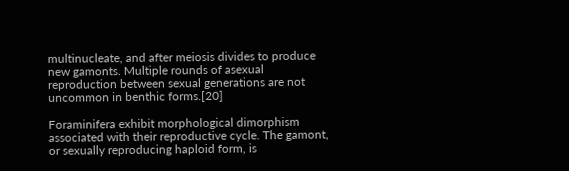multinucleate, and after meiosis divides to produce new gamonts. Multiple rounds of asexual reproduction between sexual generations are not uncommon in benthic forms.[20]

Foraminifera exhibit morphological dimorphism associated with their reproductive cycle. The gamont, or sexually reproducing haploid form, is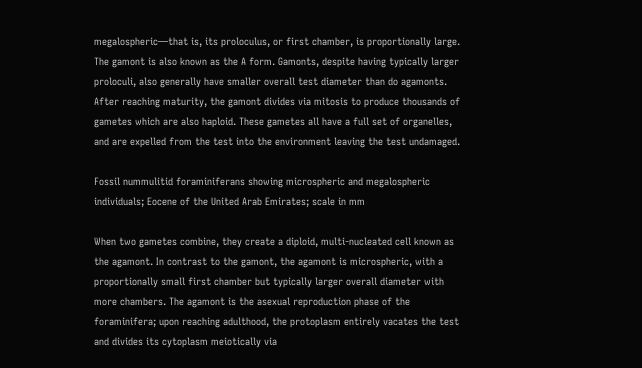megalospheric—that is, its proloculus, or first chamber, is proportionally large. The gamont is also known as the A form. Gamonts, despite having typically larger proloculi, also generally have smaller overall test diameter than do agamonts. After reaching maturity, the gamont divides via mitosis to produce thousands of gametes which are also haploid. These gametes all have a full set of organelles, and are expelled from the test into the environment leaving the test undamaged.

Fossil nummulitid foraminiferans showing microspheric and megalospheric individuals; Eocene of the United Arab Emirates; scale in mm

When two gametes combine, they create a diploid, multi-nucleated cell known as the agamont. In contrast to the gamont, the agamont is microspheric, with a proportionally small first chamber but typically larger overall diameter with more chambers. The agamont is the asexual reproduction phase of the foraminifera; upon reaching adulthood, the protoplasm entirely vacates the test and divides its cytoplasm meiotically via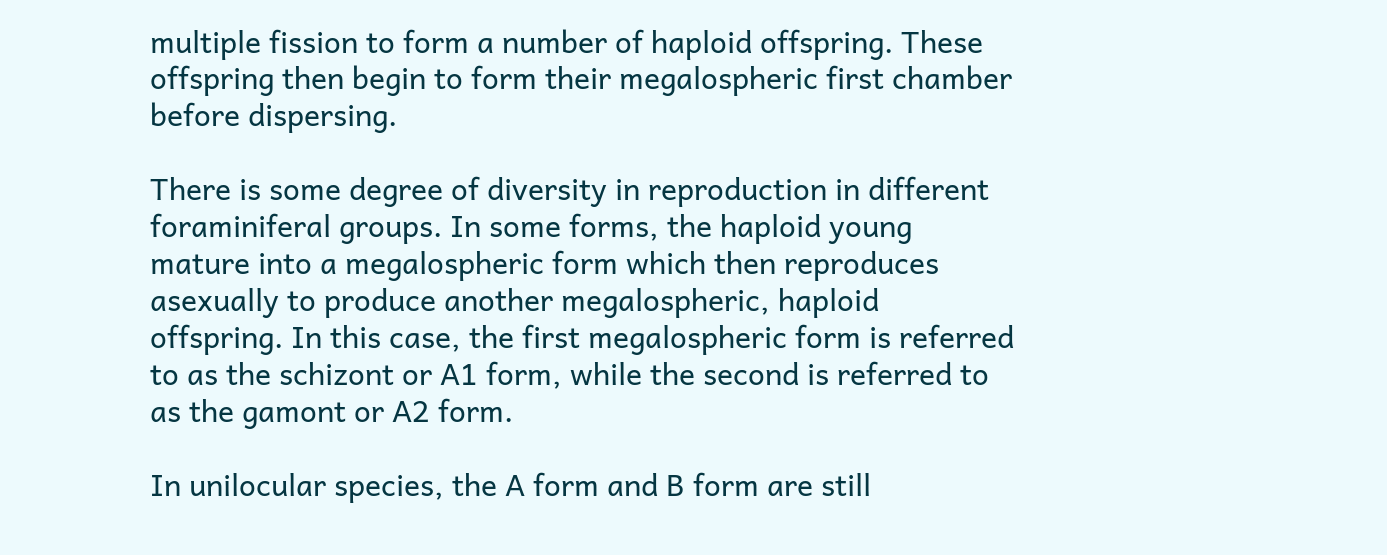multiple fission to form a number of haploid offspring. These offspring then begin to form their megalospheric first chamber before dispersing.

There is some degree of diversity in reproduction in different foraminiferal groups. In some forms, the haploid young mature into a megalospheric form which then reproduces asexually to produce another megalospheric, haploid offspring. In this case, the first megalospheric form is referred to as the schizont or A1 form, while the second is referred to as the gamont or A2 form.

In unilocular species, the A form and B form are still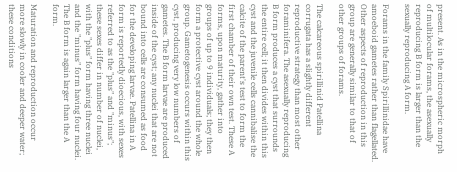present. As in the microspheric morph of multilocular forams, the asexually reproducing B form is larger than the sexually reproducing A form.

Forams in the family Spirillinidae have amoeboid gametes rather than flagellated. Other aspects of reproduction in this group are generally similar to that of other groups of forams.

The calcareous spirillinid Patellina corrugata has a slightly different reproductive strategy than most other foraminifera. The asexually reproducing B form produces a cyst that surrounds the entire cell; it then divides within this cyst and the juvenile cells cannibalise the calcite of the parent's test to form the first chamber of their own test. These A forms, upon maturity, gather into groups of up to 9 individuals; they then form a protective cyst around the whole group. Gametogenesis occurs within this cyst, producing very low numbers of gametes. The B form larvae are produced inside of the cyst; any nuclei that are not bound into cells are consumed as food for the developing larvae. Patellina in A form is reportedly dioecious, with sexes referred to as the "plus" and "minus"; these sexes differ in number of nuclei, with the "plus" form having three nuclei and the "minus" form having four nuclei. The B form is again larger than the A form.

Maturation and reproduction occur more slowly in cooler and deeper water; these conditions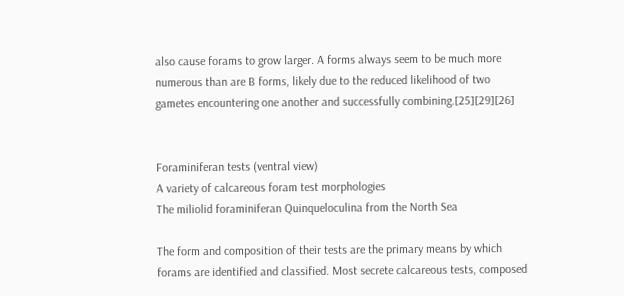also cause forams to grow larger. A forms always seem to be much more numerous than are B forms, likely due to the reduced likelihood of two gametes encountering one another and successfully combining.[25][29][26]


Foraminiferan tests (ventral view)
A variety of calcareous foram test morphologies
The miliolid foraminiferan Quinqueloculina from the North Sea

The form and composition of their tests are the primary means by which forams are identified and classified. Most secrete calcareous tests, composed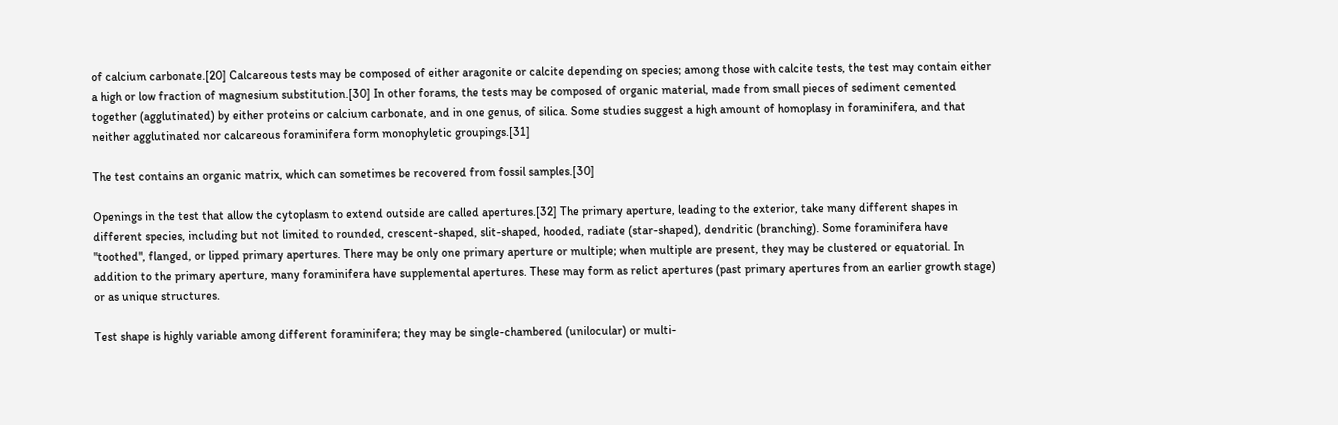of calcium carbonate.[20] Calcareous tests may be composed of either aragonite or calcite depending on species; among those with calcite tests, the test may contain either a high or low fraction of magnesium substitution.[30] In other forams, the tests may be composed of organic material, made from small pieces of sediment cemented together (agglutinated) by either proteins or calcium carbonate, and in one genus, of silica. Some studies suggest a high amount of homoplasy in foraminifera, and that neither agglutinated nor calcareous foraminifera form monophyletic groupings.[31]

The test contains an organic matrix, which can sometimes be recovered from fossil samples.[30]

Openings in the test that allow the cytoplasm to extend outside are called apertures.[32] The primary aperture, leading to the exterior, take many different shapes in different species, including but not limited to rounded, crescent-shaped, slit-shaped, hooded, radiate (star-shaped), dendritic (branching). Some foraminifera have "toothed", flanged, or lipped primary apertures. There may be only one primary aperture or multiple; when multiple are present, they may be clustered or equatorial. In addition to the primary aperture, many foraminifera have supplemental apertures. These may form as relict apertures (past primary apertures from an earlier growth stage) or as unique structures.

Test shape is highly variable among different foraminifera; they may be single-chambered (unilocular) or multi-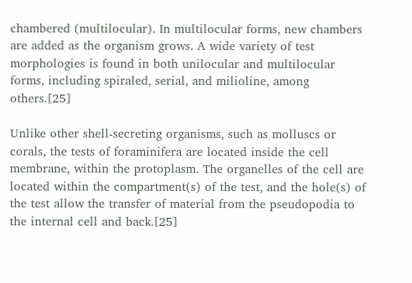chambered (multilocular). In multilocular forms, new chambers are added as the organism grows. A wide variety of test morphologies is found in both unilocular and multilocular forms, including spiraled, serial, and milioline, among others.[25]

Unlike other shell-secreting organisms, such as molluscs or corals, the tests of foraminifera are located inside the cell membrane, within the protoplasm. The organelles of the cell are located within the compartment(s) of the test, and the hole(s) of the test allow the transfer of material from the pseudopodia to the internal cell and back.[25]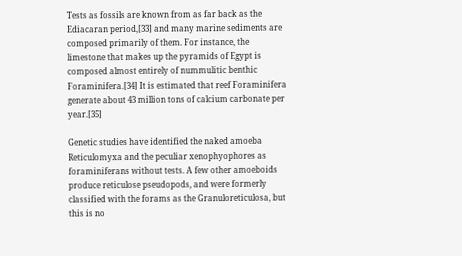Tests as fossils are known from as far back as the Ediacaran period,[33] and many marine sediments are composed primarily of them. For instance, the limestone that makes up the pyramids of Egypt is composed almost entirely of nummulitic benthic Foraminifera.[34] It is estimated that reef Foraminifera generate about 43 million tons of calcium carbonate per year.[35]

Genetic studies have identified the naked amoeba Reticulomyxa and the peculiar xenophyophores as foraminiferans without tests. A few other amoeboids produce reticulose pseudopods, and were formerly classified with the forams as the Granuloreticulosa, but this is no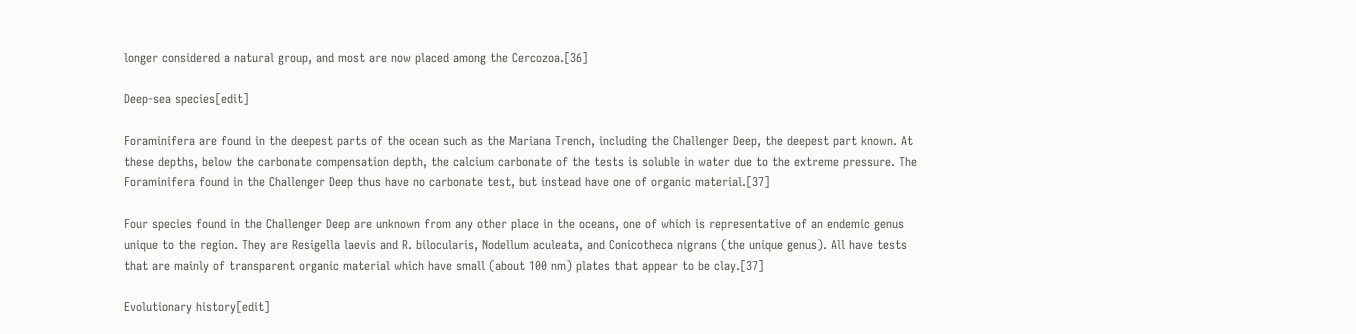longer considered a natural group, and most are now placed among the Cercozoa.[36]

Deep-sea species[edit]

Foraminifera are found in the deepest parts of the ocean such as the Mariana Trench, including the Challenger Deep, the deepest part known. At these depths, below the carbonate compensation depth, the calcium carbonate of the tests is soluble in water due to the extreme pressure. The Foraminifera found in the Challenger Deep thus have no carbonate test, but instead have one of organic material.[37]

Four species found in the Challenger Deep are unknown from any other place in the oceans, one of which is representative of an endemic genus unique to the region. They are Resigella laevis and R. bilocularis, Nodellum aculeata, and Conicotheca nigrans (the unique genus). All have tests that are mainly of transparent organic material which have small (about 100 nm) plates that appear to be clay.[37]

Evolutionary history[edit]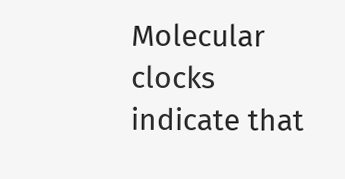Molecular clocks indicate that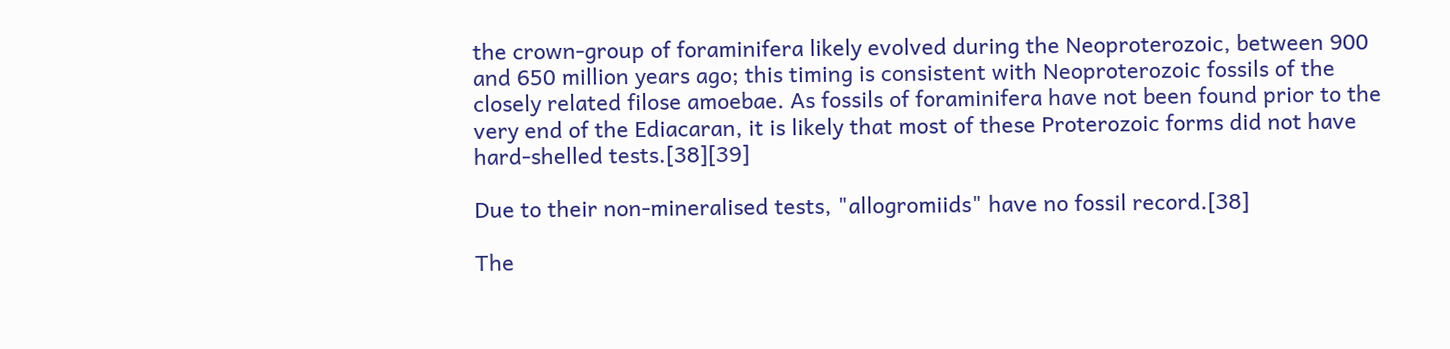the crown-group of foraminifera likely evolved during the Neoproterozoic, between 900 and 650 million years ago; this timing is consistent with Neoproterozoic fossils of the closely related filose amoebae. As fossils of foraminifera have not been found prior to the very end of the Ediacaran, it is likely that most of these Proterozoic forms did not have hard-shelled tests.[38][39]

Due to their non-mineralised tests, "allogromiids" have no fossil record.[38]

The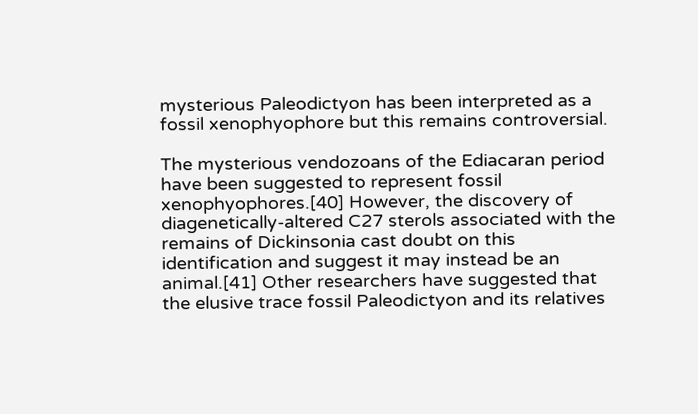mysterious Paleodictyon has been interpreted as a fossil xenophyophore but this remains controversial.

The mysterious vendozoans of the Ediacaran period have been suggested to represent fossil xenophyophores.[40] However, the discovery of diagenetically-altered C27 sterols associated with the remains of Dickinsonia cast doubt on this identification and suggest it may instead be an animal.[41] Other researchers have suggested that the elusive trace fossil Paleodictyon and its relatives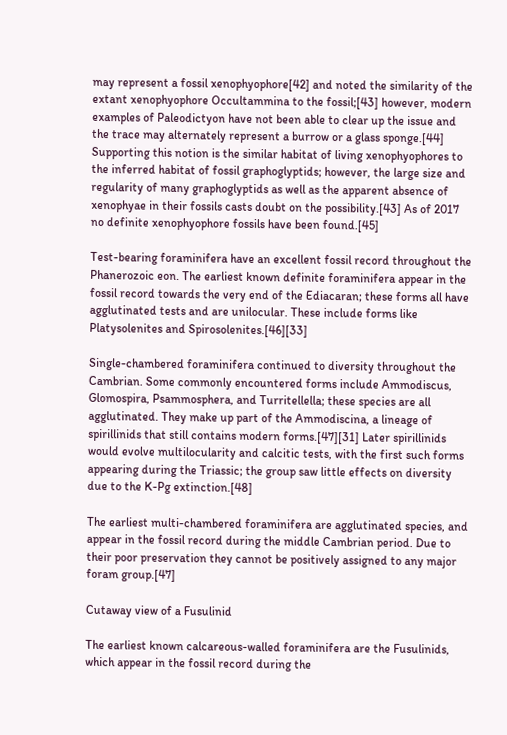may represent a fossil xenophyophore[42] and noted the similarity of the extant xenophyophore Occultammina to the fossil;[43] however, modern examples of Paleodictyon have not been able to clear up the issue and the trace may alternately represent a burrow or a glass sponge.[44] Supporting this notion is the similar habitat of living xenophyophores to the inferred habitat of fossil graphoglyptids; however, the large size and regularity of many graphoglyptids as well as the apparent absence of xenophyae in their fossils casts doubt on the possibility.[43] As of 2017 no definite xenophyophore fossils have been found.[45]

Test-bearing foraminifera have an excellent fossil record throughout the Phanerozoic eon. The earliest known definite foraminifera appear in the fossil record towards the very end of the Ediacaran; these forms all have agglutinated tests and are unilocular. These include forms like Platysolenites and Spirosolenites.[46][33]

Single-chambered foraminifera continued to diversity throughout the Cambrian. Some commonly encountered forms include Ammodiscus, Glomospira, Psammosphera, and Turritellella; these species are all agglutinated. They make up part of the Ammodiscina, a lineage of spirillinids that still contains modern forms.[47][31] Later spirillinids would evolve multilocularity and calcitic tests, with the first such forms appearing during the Triassic; the group saw little effects on diversity due to the K-Pg extinction.[48]

The earliest multi-chambered foraminifera are agglutinated species, and appear in the fossil record during the middle Cambrian period. Due to their poor preservation they cannot be positively assigned to any major foram group.[47]

Cutaway view of a Fusulinid

The earliest known calcareous-walled foraminifera are the Fusulinids, which appear in the fossil record during the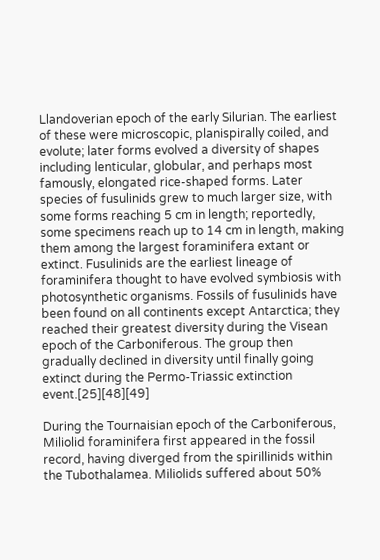Llandoverian epoch of the early Silurian. The earliest of these were microscopic, planispirally coiled, and evolute; later forms evolved a diversity of shapes including lenticular, globular, and perhaps most famously, elongated rice-shaped forms. Later species of fusulinids grew to much larger size, with some forms reaching 5 cm in length; reportedly, some specimens reach up to 14 cm in length, making them among the largest foraminifera extant or extinct. Fusulinids are the earliest lineage of foraminifera thought to have evolved symbiosis with photosynthetic organisms. Fossils of fusulinids have been found on all continents except Antarctica; they reached their greatest diversity during the Visean epoch of the Carboniferous. The group then gradually declined in diversity until finally going extinct during the Permo-Triassic extinction event.[25][48][49]

During the Tournaisian epoch of the Carboniferous, Miliolid foraminifera first appeared in the fossil record, having diverged from the spirillinids within the Tubothalamea. Miliolids suffered about 50%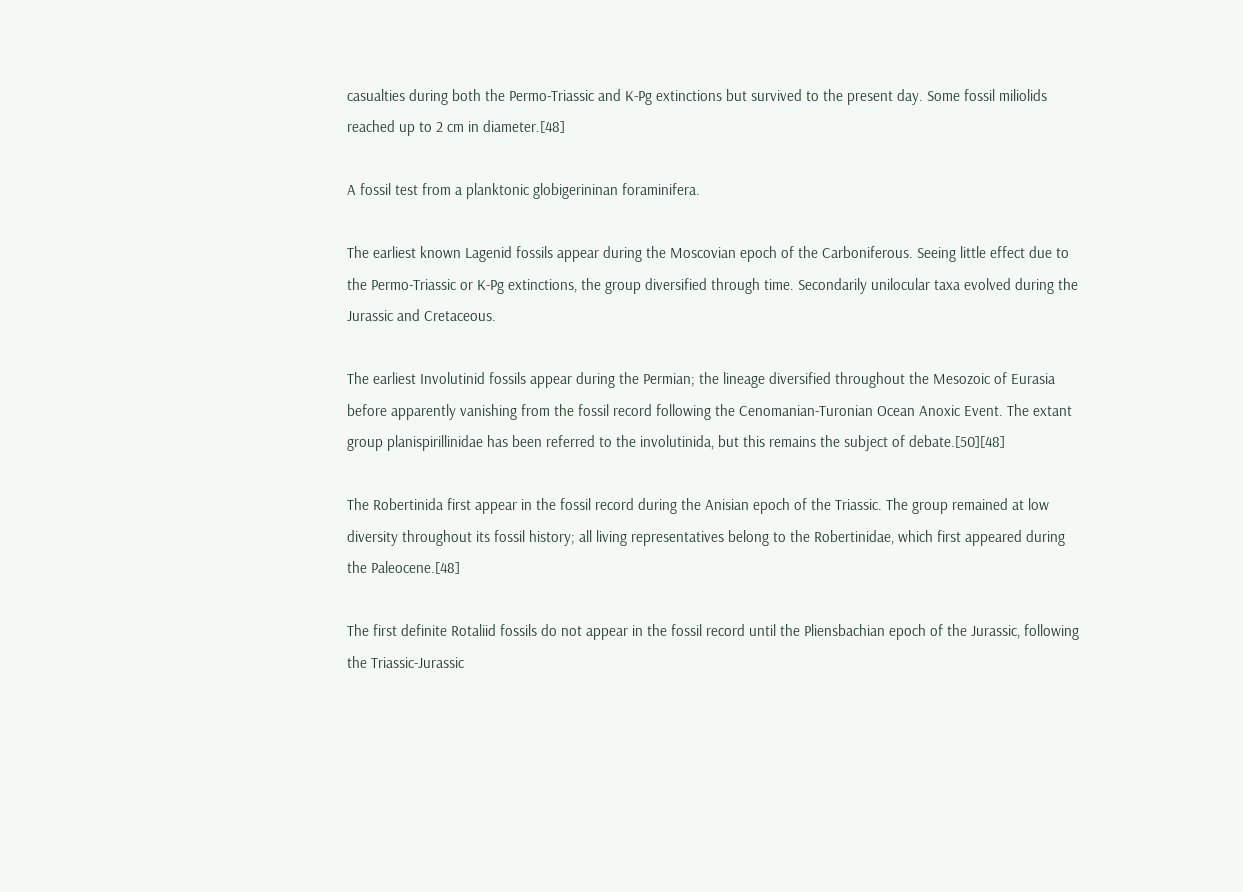casualties during both the Permo-Triassic and K-Pg extinctions but survived to the present day. Some fossil miliolids reached up to 2 cm in diameter.[48]

A fossil test from a planktonic globigerininan foraminifera.

The earliest known Lagenid fossils appear during the Moscovian epoch of the Carboniferous. Seeing little effect due to the Permo-Triassic or K-Pg extinctions, the group diversified through time. Secondarily unilocular taxa evolved during the Jurassic and Cretaceous.

The earliest Involutinid fossils appear during the Permian; the lineage diversified throughout the Mesozoic of Eurasia before apparently vanishing from the fossil record following the Cenomanian-Turonian Ocean Anoxic Event. The extant group planispirillinidae has been referred to the involutinida, but this remains the subject of debate.[50][48]

The Robertinida first appear in the fossil record during the Anisian epoch of the Triassic. The group remained at low diversity throughout its fossil history; all living representatives belong to the Robertinidae, which first appeared during the Paleocene.[48]

The first definite Rotaliid fossils do not appear in the fossil record until the Pliensbachian epoch of the Jurassic, following the Triassic-Jurassic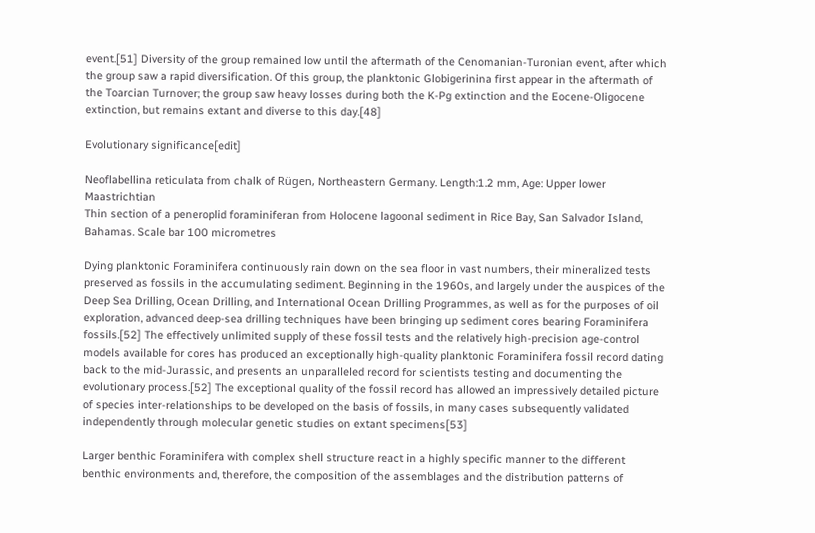event.[51] Diversity of the group remained low until the aftermath of the Cenomanian-Turonian event, after which the group saw a rapid diversification. Of this group, the planktonic Globigerinina first appear in the aftermath of the Toarcian Turnover; the group saw heavy losses during both the K-Pg extinction and the Eocene-Oligocene extinction, but remains extant and diverse to this day.[48]

Evolutionary significance[edit]

Neoflabellina reticulata from chalk of Rügen, Northeastern Germany. Length:1.2 mm, Age: Upper lower Maastrichtian
Thin section of a peneroplid foraminiferan from Holocene lagoonal sediment in Rice Bay, San Salvador Island, Bahamas. Scale bar 100 micrometres

Dying planktonic Foraminifera continuously rain down on the sea floor in vast numbers, their mineralized tests preserved as fossils in the accumulating sediment. Beginning in the 1960s, and largely under the auspices of the Deep Sea Drilling, Ocean Drilling, and International Ocean Drilling Programmes, as well as for the purposes of oil exploration, advanced deep-sea drilling techniques have been bringing up sediment cores bearing Foraminifera fossils.[52] The effectively unlimited supply of these fossil tests and the relatively high-precision age-control models available for cores has produced an exceptionally high-quality planktonic Foraminifera fossil record dating back to the mid-Jurassic, and presents an unparalleled record for scientists testing and documenting the evolutionary process.[52] The exceptional quality of the fossil record has allowed an impressively detailed picture of species inter-relationships to be developed on the basis of fossils, in many cases subsequently validated independently through molecular genetic studies on extant specimens[53]

Larger benthic Foraminifera with complex shell structure react in a highly specific manner to the different benthic environments and, therefore, the composition of the assemblages and the distribution patterns of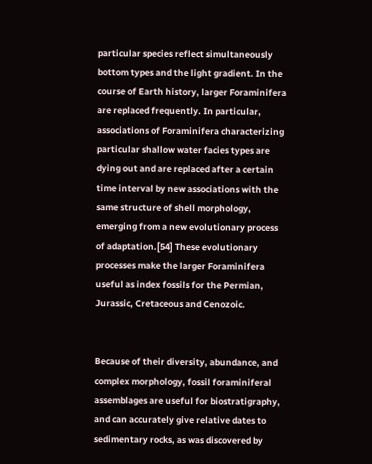particular species reflect simultaneously bottom types and the light gradient. In the course of Earth history, larger Foraminifera are replaced frequently. In particular, associations of Foraminifera characterizing particular shallow water facies types are dying out and are replaced after a certain time interval by new associations with the same structure of shell morphology, emerging from a new evolutionary process of adaptation.[54] These evolutionary processes make the larger Foraminifera useful as index fossils for the Permian, Jurassic, Cretaceous and Cenozoic.


Because of their diversity, abundance, and complex morphology, fossil foraminiferal assemblages are useful for biostratigraphy, and can accurately give relative dates to sedimentary rocks, as was discovered by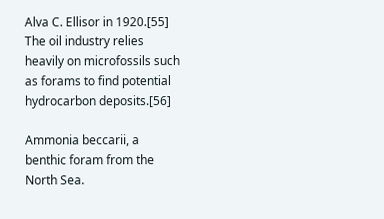Alva C. Ellisor in 1920.[55] The oil industry relies heavily on microfossils such as forams to find potential hydrocarbon deposits.[56]

Ammonia beccarii, a benthic foram from the North Sea.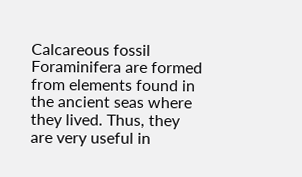Calcareous fossil Foraminifera are formed from elements found in the ancient seas where they lived. Thus, they are very useful in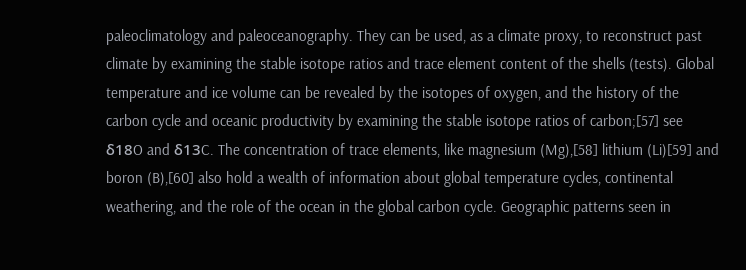paleoclimatology and paleoceanography. They can be used, as a climate proxy, to reconstruct past climate by examining the stable isotope ratios and trace element content of the shells (tests). Global temperature and ice volume can be revealed by the isotopes of oxygen, and the history of the carbon cycle and oceanic productivity by examining the stable isotope ratios of carbon;[57] see δ18O and δ13C. The concentration of trace elements, like magnesium (Mg),[58] lithium (Li)[59] and boron (B),[60] also hold a wealth of information about global temperature cycles, continental weathering, and the role of the ocean in the global carbon cycle. Geographic patterns seen in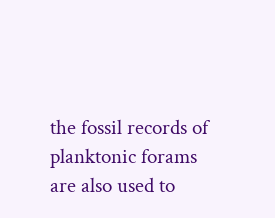the fossil records of planktonic forams are also used to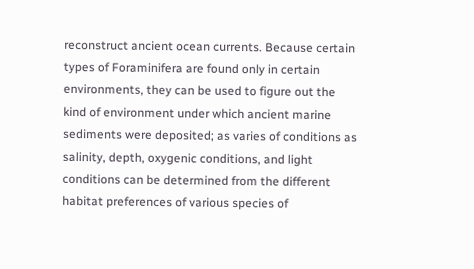reconstruct ancient ocean currents. Because certain types of Foraminifera are found only in certain environments, they can be used to figure out the kind of environment under which ancient marine sediments were deposited; as varies of conditions as salinity, depth, oxygenic conditions, and light conditions can be determined from the different habitat preferences of various species of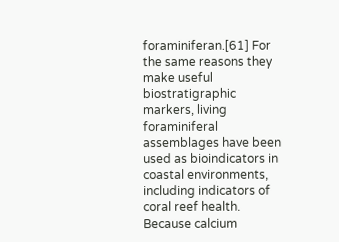foraminiferan.[61] For the same reasons they make useful biostratigraphic markers, living foraminiferal assemblages have been used as bioindicators in coastal environments, including indicators of coral reef health. Because calcium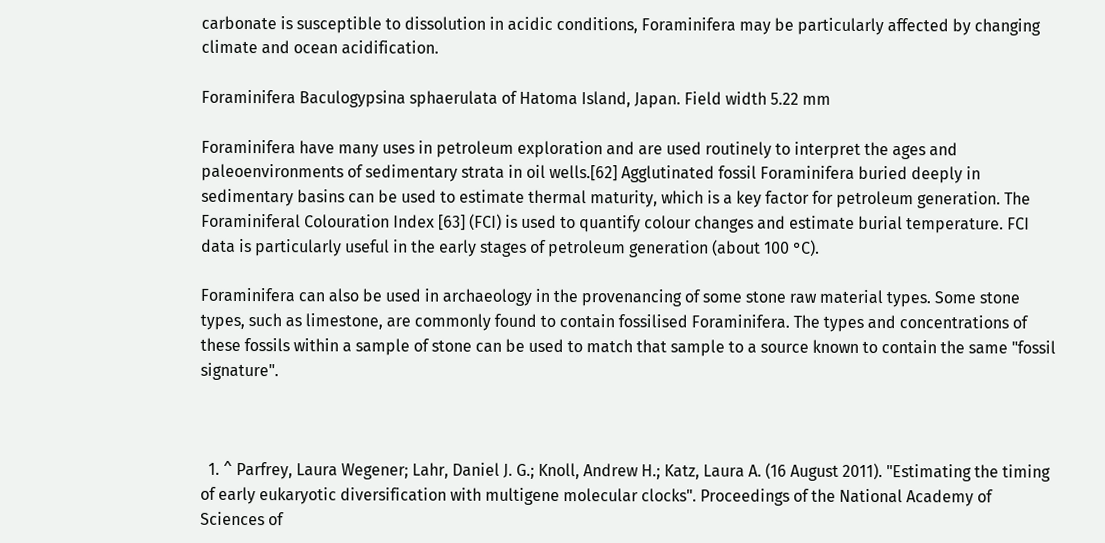carbonate is susceptible to dissolution in acidic conditions, Foraminifera may be particularly affected by changing climate and ocean acidification.

Foraminifera Baculogypsina sphaerulata of Hatoma Island, Japan. Field width 5.22 mm

Foraminifera have many uses in petroleum exploration and are used routinely to interpret the ages and paleoenvironments of sedimentary strata in oil wells.[62] Agglutinated fossil Foraminifera buried deeply in sedimentary basins can be used to estimate thermal maturity, which is a key factor for petroleum generation. The Foraminiferal Colouration Index [63] (FCI) is used to quantify colour changes and estimate burial temperature. FCI data is particularly useful in the early stages of petroleum generation (about 100 °C).

Foraminifera can also be used in archaeology in the provenancing of some stone raw material types. Some stone types, such as limestone, are commonly found to contain fossilised Foraminifera. The types and concentrations of these fossils within a sample of stone can be used to match that sample to a source known to contain the same "fossil signature".



  1. ^ Parfrey, Laura Wegener; Lahr, Daniel J. G.; Knoll, Andrew H.; Katz, Laura A. (16 August 2011). "Estimating the timing of early eukaryotic diversification with multigene molecular clocks". Proceedings of the National Academy of Sciences of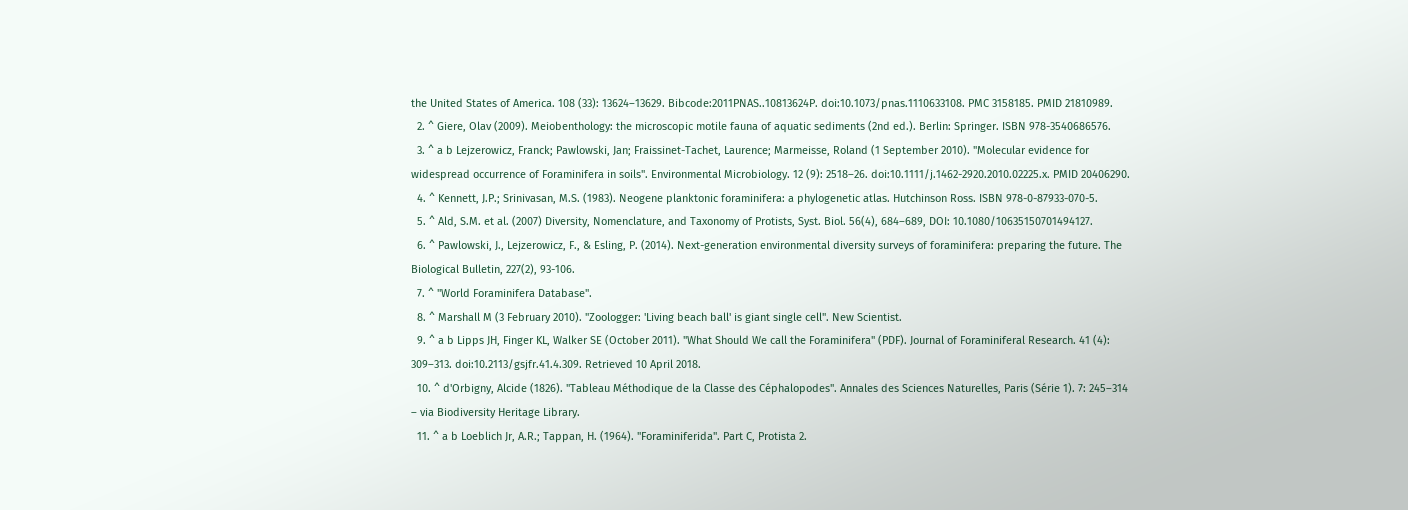the United States of America. 108 (33): 13624–13629. Bibcode:2011PNAS..10813624P. doi:10.1073/pnas.1110633108. PMC 3158185. PMID 21810989.
  2. ^ Giere, Olav (2009). Meiobenthology: the microscopic motile fauna of aquatic sediments (2nd ed.). Berlin: Springer. ISBN 978-3540686576.
  3. ^ a b Lejzerowicz, Franck; Pawlowski, Jan; Fraissinet-Tachet, Laurence; Marmeisse, Roland (1 September 2010). "Molecular evidence for widespread occurrence of Foraminifera in soils". Environmental Microbiology. 12 (9): 2518–26. doi:10.1111/j.1462-2920.2010.02225.x. PMID 20406290.
  4. ^ Kennett, J.P.; Srinivasan, M.S. (1983). Neogene planktonic foraminifera: a phylogenetic atlas. Hutchinson Ross. ISBN 978-0-87933-070-5.
  5. ^ Ald, S.M. et al. (2007) Diversity, Nomenclature, and Taxonomy of Protists, Syst. Biol. 56(4), 684–689, DOI: 10.1080/10635150701494127.
  6. ^ Pawlowski, J., Lejzerowicz, F., & Esling, P. (2014). Next-generation environmental diversity surveys of foraminifera: preparing the future. The Biological Bulletin, 227(2), 93-106.
  7. ^ "World Foraminifera Database".
  8. ^ Marshall M (3 February 2010). "Zoologger: 'Living beach ball' is giant single cell". New Scientist.
  9. ^ a b Lipps JH, Finger KL, Walker SE (October 2011). "What Should We call the Foraminifera" (PDF). Journal of Foraminiferal Research. 41 (4): 309–313. doi:10.2113/gsjfr.41.4.309. Retrieved 10 April 2018.
  10. ^ d'Orbigny, Alcide (1826). "Tableau Méthodique de la Classe des Céphalopodes". Annales des Sciences Naturelles, Paris (Série 1). 7: 245–314 – via Biodiversity Heritage Library.
  11. ^ a b Loeblich Jr, A.R.; Tappan, H. (1964). "Foraminiferida". Part C, Protista 2.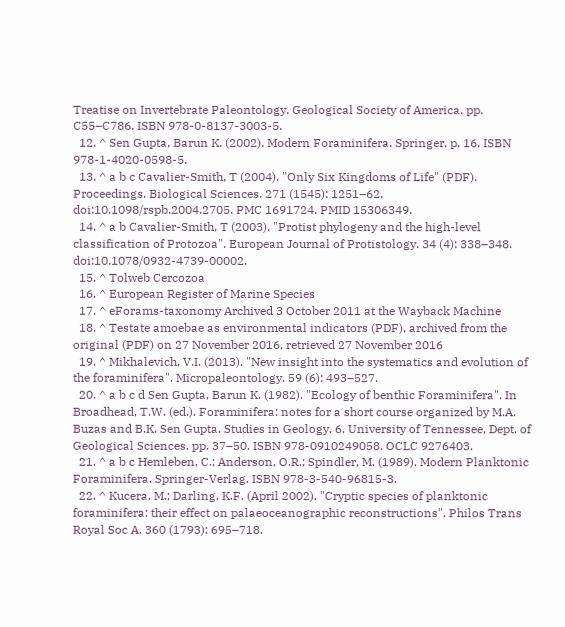Treatise on Invertebrate Paleontology. Geological Society of America. pp. C55–C786. ISBN 978-0-8137-3003-5.
  12. ^ Sen Gupta, Barun K. (2002). Modern Foraminifera. Springer. p. 16. ISBN 978-1-4020-0598-5.
  13. ^ a b c Cavalier-Smith, T (2004). "Only Six Kingdoms of Life" (PDF). Proceedings. Biological Sciences. 271 (1545): 1251–62. doi:10.1098/rspb.2004.2705. PMC 1691724. PMID 15306349.
  14. ^ a b Cavalier-Smith, T (2003). "Protist phylogeny and the high-level classification of Protozoa". European Journal of Protistology. 34 (4): 338–348. doi:10.1078/0932-4739-00002.
  15. ^ Tolweb Cercozoa
  16. ^ European Register of Marine Species
  17. ^ eForams-taxonomy Archived 3 October 2011 at the Wayback Machine
  18. ^ Testate amoebae as environmental indicators (PDF), archived from the original (PDF) on 27 November 2016, retrieved 27 November 2016
  19. ^ Mikhalevich, V.I. (2013). "New insight into the systematics and evolution of the foraminifera". Micropaleontology. 59 (6): 493–527.
  20. ^ a b c d Sen Gupta, Barun K. (1982). "Ecology of benthic Foraminifera". In Broadhead, T.W. (ed.). Foraminifera: notes for a short course organized by M.A. Buzas and B.K. Sen Gupta. Studies in Geology. 6. University of Tennessee, Dept. of Geological Sciences. pp. 37–50. ISBN 978-0910249058. OCLC 9276403.
  21. ^ a b c Hemleben, C.; Anderson, O.R.; Spindler, M. (1989). Modern Planktonic Foraminifera. Springer-Verlag. ISBN 978-3-540-96815-3.
  22. ^ Kucera, M.; Darling, K.F. (April 2002). "Cryptic species of planktonic foraminifera: their effect on palaeoceanographic reconstructions". Philos Trans Royal Soc A. 360 (1793): 695–718.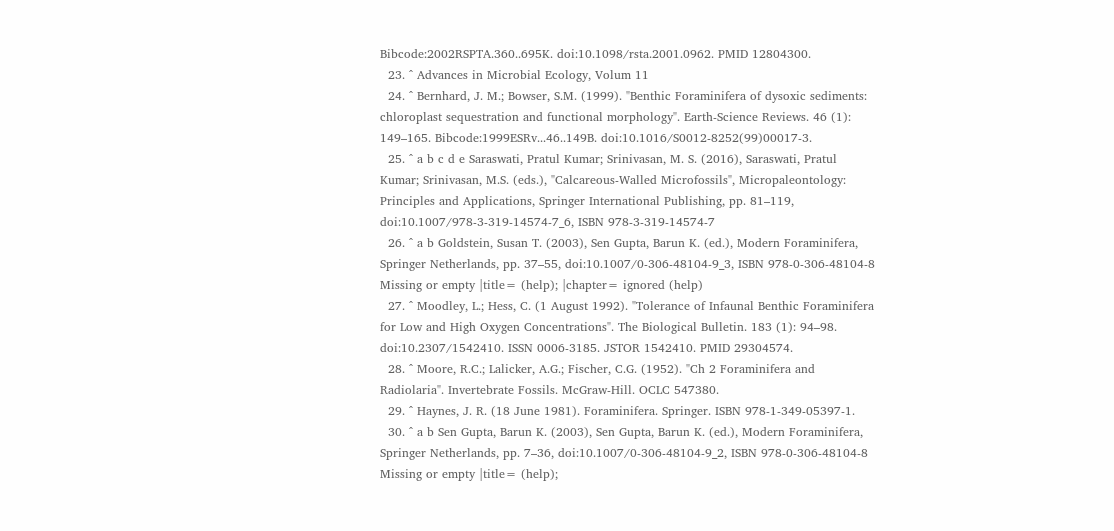Bibcode:2002RSPTA.360..695K. doi:10.1098/rsta.2001.0962. PMID 12804300.
  23. ^ Advances in Microbial Ecology, Volum 11
  24. ^ Bernhard, J. M.; Bowser, S.M. (1999). "Benthic Foraminifera of dysoxic sediments: chloroplast sequestration and functional morphology". Earth-Science Reviews. 46 (1): 149–165. Bibcode:1999ESRv...46..149B. doi:10.1016/S0012-8252(99)00017-3.
  25. ^ a b c d e Saraswati, Pratul Kumar; Srinivasan, M. S. (2016), Saraswati, Pratul Kumar; Srinivasan, M.S. (eds.), "Calcareous-Walled Microfossils", Micropaleontology: Principles and Applications, Springer International Publishing, pp. 81–119, doi:10.1007/978-3-319-14574-7_6, ISBN 978-3-319-14574-7
  26. ^ a b Goldstein, Susan T. (2003), Sen Gupta, Barun K. (ed.), Modern Foraminifera, Springer Netherlands, pp. 37–55, doi:10.1007/0-306-48104-9_3, ISBN 978-0-306-48104-8 Missing or empty |title= (help); |chapter= ignored (help)
  27. ^ Moodley, L.; Hess, C. (1 August 1992). "Tolerance of Infaunal Benthic Foraminifera for Low and High Oxygen Concentrations". The Biological Bulletin. 183 (1): 94–98. doi:10.2307/1542410. ISSN 0006-3185. JSTOR 1542410. PMID 29304574.
  28. ^ Moore, R.C.; Lalicker, A.G.; Fischer, C.G. (1952). "Ch 2 Foraminifera and Radiolaria". Invertebrate Fossils. McGraw-Hill. OCLC 547380.
  29. ^ Haynes, J. R. (18 June 1981). Foraminifera. Springer. ISBN 978-1-349-05397-1.
  30. ^ a b Sen Gupta, Barun K. (2003), Sen Gupta, Barun K. (ed.), Modern Foraminifera, Springer Netherlands, pp. 7–36, doi:10.1007/0-306-48104-9_2, ISBN 978-0-306-48104-8 Missing or empty |title= (help);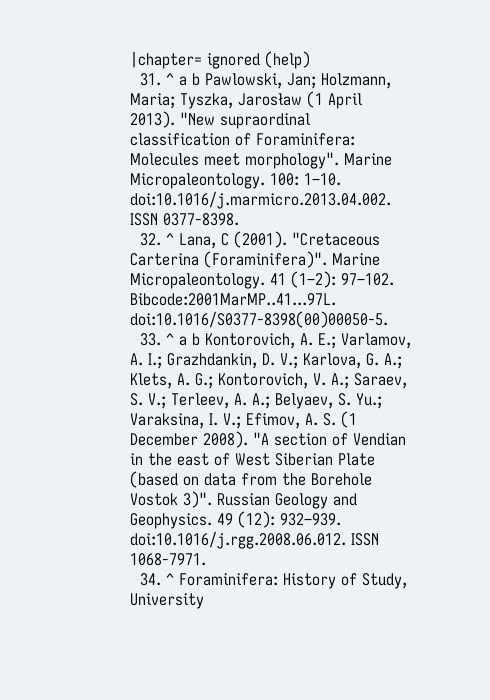|chapter= ignored (help)
  31. ^ a b Pawlowski, Jan; Holzmann, Maria; Tyszka, Jarosław (1 April 2013). "New supraordinal classification of Foraminifera: Molecules meet morphology". Marine Micropaleontology. 100: 1–10. doi:10.1016/j.marmicro.2013.04.002. ISSN 0377-8398.
  32. ^ Lana, C (2001). "Cretaceous Carterina (Foraminifera)". Marine Micropaleontology. 41 (1–2): 97–102. Bibcode:2001MarMP..41...97L. doi:10.1016/S0377-8398(00)00050-5.
  33. ^ a b Kontorovich, A. E.; Varlamov, A. I.; Grazhdankin, D. V.; Karlova, G. A.; Klets, A. G.; Kontorovich, V. A.; Saraev, S. V.; Terleev, A. A.; Belyaev, S. Yu.; Varaksina, I. V.; Efimov, A. S. (1 December 2008). "A section of Vendian in the east of West Siberian Plate (based on data from the Borehole Vostok 3)". Russian Geology and Geophysics. 49 (12): 932–939. doi:10.1016/j.rgg.2008.06.012. ISSN 1068-7971.
  34. ^ Foraminifera: History of Study, University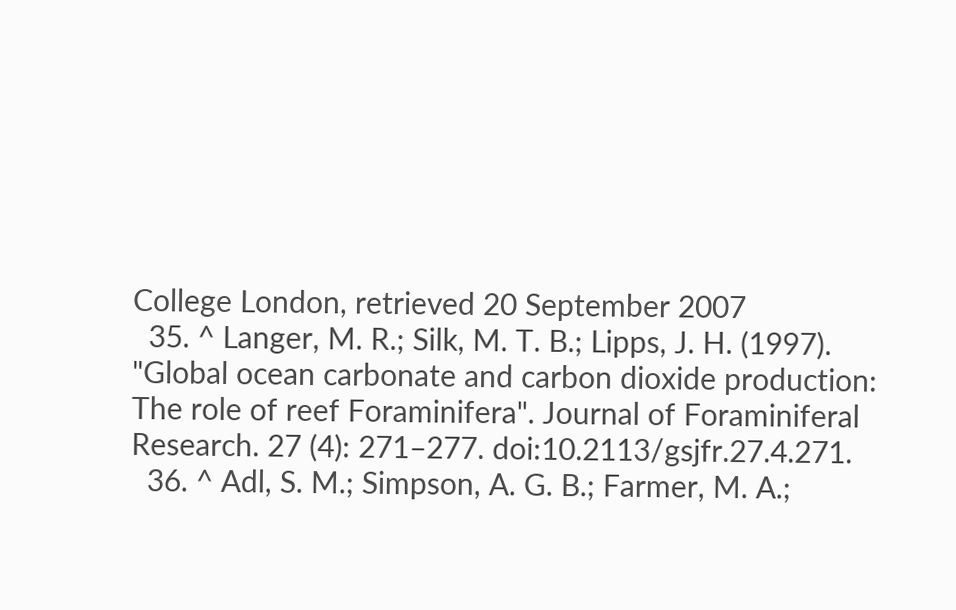College London, retrieved 20 September 2007
  35. ^ Langer, M. R.; Silk, M. T. B.; Lipps, J. H. (1997). "Global ocean carbonate and carbon dioxide production: The role of reef Foraminifera". Journal of Foraminiferal Research. 27 (4): 271–277. doi:10.2113/gsjfr.27.4.271.
  36. ^ Adl, S. M.; Simpson, A. G. B.; Farmer, M. A.;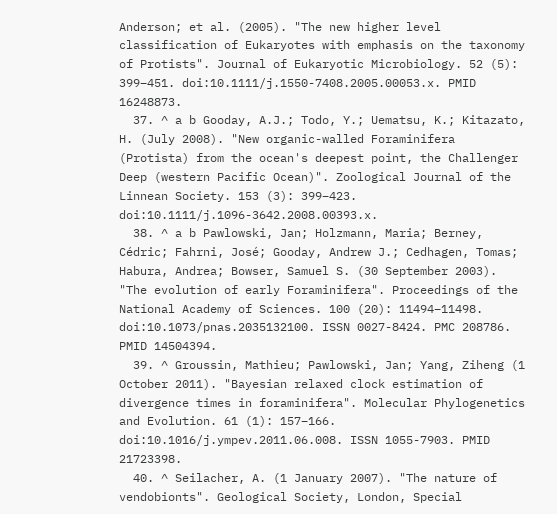Anderson; et al. (2005). "The new higher level classification of Eukaryotes with emphasis on the taxonomy of Protists". Journal of Eukaryotic Microbiology. 52 (5): 399–451. doi:10.1111/j.1550-7408.2005.00053.x. PMID 16248873.
  37. ^ a b Gooday, A.J.; Todo, Y.; Uematsu, K.; Kitazato, H. (July 2008). "New organic-walled Foraminifera (Protista) from the ocean's deepest point, the Challenger Deep (western Pacific Ocean)". Zoological Journal of the Linnean Society. 153 (3): 399–423. doi:10.1111/j.1096-3642.2008.00393.x.
  38. ^ a b Pawlowski, Jan; Holzmann, Maria; Berney, Cédric; Fahrni, José; Gooday, Andrew J.; Cedhagen, Tomas; Habura, Andrea; Bowser, Samuel S. (30 September 2003). "The evolution of early Foraminifera". Proceedings of the National Academy of Sciences. 100 (20): 11494–11498. doi:10.1073/pnas.2035132100. ISSN 0027-8424. PMC 208786. PMID 14504394.
  39. ^ Groussin, Mathieu; Pawlowski, Jan; Yang, Ziheng (1 October 2011). "Bayesian relaxed clock estimation of divergence times in foraminifera". Molecular Phylogenetics and Evolution. 61 (1): 157–166. doi:10.1016/j.ympev.2011.06.008. ISSN 1055-7903. PMID 21723398.
  40. ^ Seilacher, A. (1 January 2007). "The nature of vendobionts". Geological Society, London, Special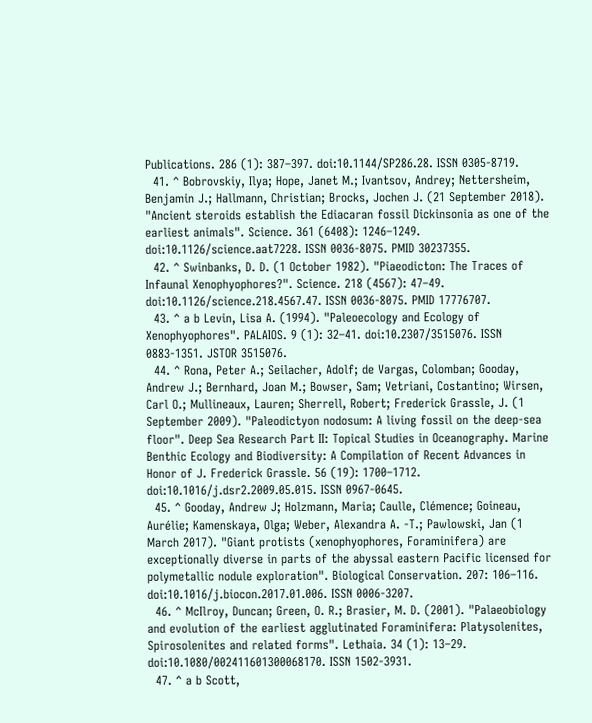Publications. 286 (1): 387–397. doi:10.1144/SP286.28. ISSN 0305-8719.
  41. ^ Bobrovskiy, Ilya; Hope, Janet M.; Ivantsov, Andrey; Nettersheim, Benjamin J.; Hallmann, Christian; Brocks, Jochen J. (21 September 2018). "Ancient steroids establish the Ediacaran fossil Dickinsonia as one of the earliest animals". Science. 361 (6408): 1246–1249. doi:10.1126/science.aat7228. ISSN 0036-8075. PMID 30237355.
  42. ^ Swinbanks, D. D. (1 October 1982). "Piaeodicton: The Traces of Infaunal Xenophyophores?". Science. 218 (4567): 47–49. doi:10.1126/science.218.4567.47. ISSN 0036-8075. PMID 17776707.
  43. ^ a b Levin, Lisa A. (1994). "Paleoecology and Ecology of Xenophyophores". PALAIOS. 9 (1): 32–41. doi:10.2307/3515076. ISSN 0883-1351. JSTOR 3515076.
  44. ^ Rona, Peter A.; Seilacher, Adolf; de Vargas, Colomban; Gooday, Andrew J.; Bernhard, Joan M.; Bowser, Sam; Vetriani, Costantino; Wirsen, Carl O.; Mullineaux, Lauren; Sherrell, Robert; Frederick Grassle, J. (1 September 2009). "Paleodictyon nodosum: A living fossil on the deep-sea floor". Deep Sea Research Part II: Topical Studies in Oceanography. Marine Benthic Ecology and Biodiversity: A Compilation of Recent Advances in Honor of J. Frederick Grassle. 56 (19): 1700–1712. doi:10.1016/j.dsr2.2009.05.015. ISSN 0967-0645.
  45. ^ Gooday, Andrew J; Holzmann, Maria; Caulle, Clémence; Goineau, Aurélie; Kamenskaya, Olga; Weber, Alexandra A. -T.; Pawlowski, Jan (1 March 2017). "Giant protists (xenophyophores, Foraminifera) are exceptionally diverse in parts of the abyssal eastern Pacific licensed for polymetallic nodule exploration". Biological Conservation. 207: 106–116. doi:10.1016/j.biocon.2017.01.006. ISSN 0006-3207.
  46. ^ McIlroy, Duncan; Green, O. R.; Brasier, M. D. (2001). "Palaeobiology and evolution of the earliest agglutinated Foraminifera: Platysolenites, Spirosolenites and related forms". Lethaia. 34 (1): 13–29. doi:10.1080/002411601300068170. ISSN 1502-3931.
  47. ^ a b Scott,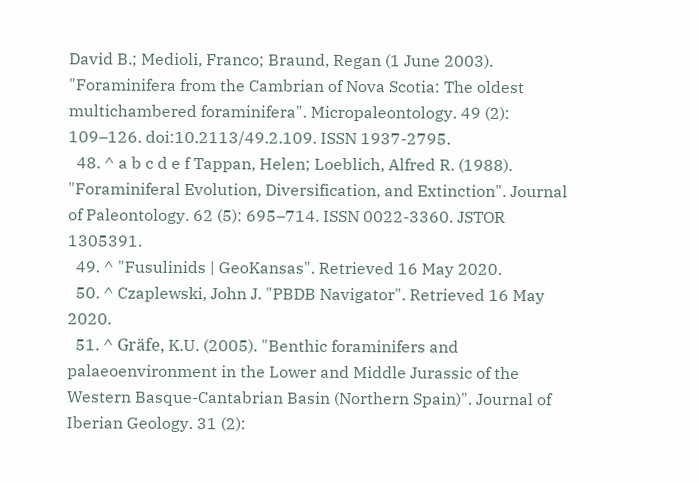David B.; Medioli, Franco; Braund, Regan (1 June 2003). "Foraminifera from the Cambrian of Nova Scotia: The oldest multichambered foraminifera". Micropaleontology. 49 (2): 109–126. doi:10.2113/49.2.109. ISSN 1937-2795.
  48. ^ a b c d e f Tappan, Helen; Loeblich, Alfred R. (1988). "Foraminiferal Evolution, Diversification, and Extinction". Journal of Paleontology. 62 (5): 695–714. ISSN 0022-3360. JSTOR 1305391.
  49. ^ "Fusulinids | GeoKansas". Retrieved 16 May 2020.
  50. ^ Czaplewski, John J. "PBDB Navigator". Retrieved 16 May 2020.
  51. ^ Gräfe, K.U. (2005). "Benthic foraminifers and palaeoenvironment in the Lower and Middle Jurassic of the Western Basque-Cantabrian Basin (Northern Spain)". Journal of Iberian Geology. 31 (2):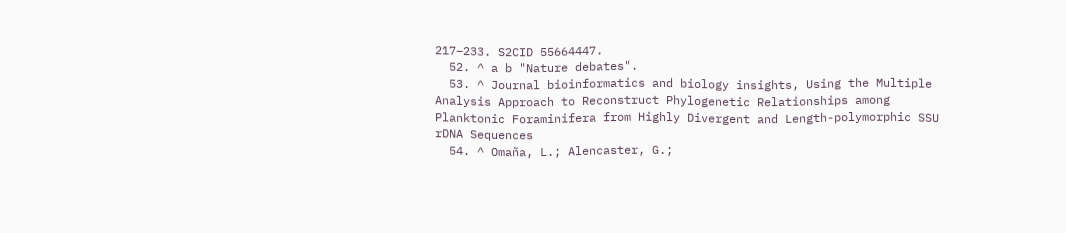217–233. S2CID 55664447.
  52. ^ a b "Nature debates".
  53. ^ Journal bioinformatics and biology insights, Using the Multiple Analysis Approach to Reconstruct Phylogenetic Relationships among Planktonic Foraminifera from Highly Divergent and Length-polymorphic SSU rDNA Sequences
  54. ^ Omaña, L.; Alencaster, G.;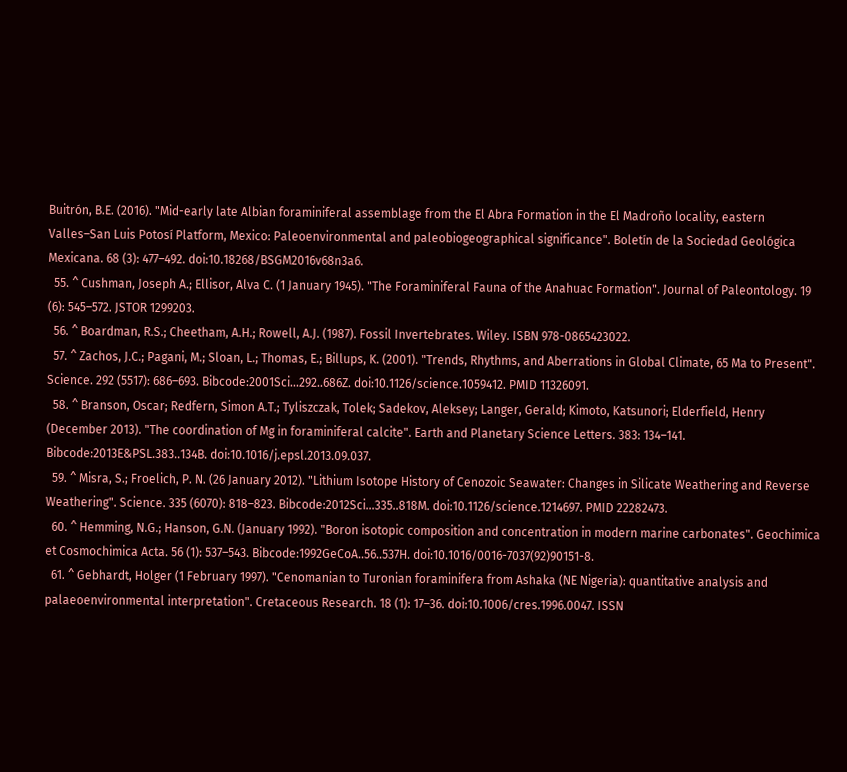Buitrón, B.E. (2016). "Mid-early late Albian foraminiferal assemblage from the El Abra Formation in the El Madroño locality, eastern Valles–San Luis Potosí Platform, Mexico: Paleoenvironmental and paleobiogeographical significance". Boletín de la Sociedad Geológica Mexicana. 68 (3): 477–492. doi:10.18268/BSGM2016v68n3a6.
  55. ^ Cushman, Joseph A.; Ellisor, Alva C. (1 January 1945). "The Foraminiferal Fauna of the Anahuac Formation". Journal of Paleontology. 19 (6): 545–572. JSTOR 1299203.
  56. ^ Boardman, R.S.; Cheetham, A.H.; Rowell, A.J. (1987). Fossil Invertebrates. Wiley. ISBN 978-0865423022.
  57. ^ Zachos, J.C.; Pagani, M.; Sloan, L.; Thomas, E.; Billups, K. (2001). "Trends, Rhythms, and Aberrations in Global Climate, 65 Ma to Present". Science. 292 (5517): 686–693. Bibcode:2001Sci...292..686Z. doi:10.1126/science.1059412. PMID 11326091.
  58. ^ Branson, Oscar; Redfern, Simon A.T.; Tyliszczak, Tolek; Sadekov, Aleksey; Langer, Gerald; Kimoto, Katsunori; Elderfield, Henry (December 2013). "The coordination of Mg in foraminiferal calcite". Earth and Planetary Science Letters. 383: 134–141. Bibcode:2013E&PSL.383..134B. doi:10.1016/j.epsl.2013.09.037.
  59. ^ Misra, S.; Froelich, P. N. (26 January 2012). "Lithium Isotope History of Cenozoic Seawater: Changes in Silicate Weathering and Reverse Weathering". Science. 335 (6070): 818–823. Bibcode:2012Sci...335..818M. doi:10.1126/science.1214697. PMID 22282473.
  60. ^ Hemming, N.G.; Hanson, G.N. (January 1992). "Boron isotopic composition and concentration in modern marine carbonates". Geochimica et Cosmochimica Acta. 56 (1): 537–543. Bibcode:1992GeCoA..56..537H. doi:10.1016/0016-7037(92)90151-8.
  61. ^ Gebhardt, Holger (1 February 1997). "Cenomanian to Turonian foraminifera from Ashaka (NE Nigeria): quantitative analysis and palaeoenvironmental interpretation". Cretaceous Research. 18 (1): 17–36. doi:10.1006/cres.1996.0047. ISSN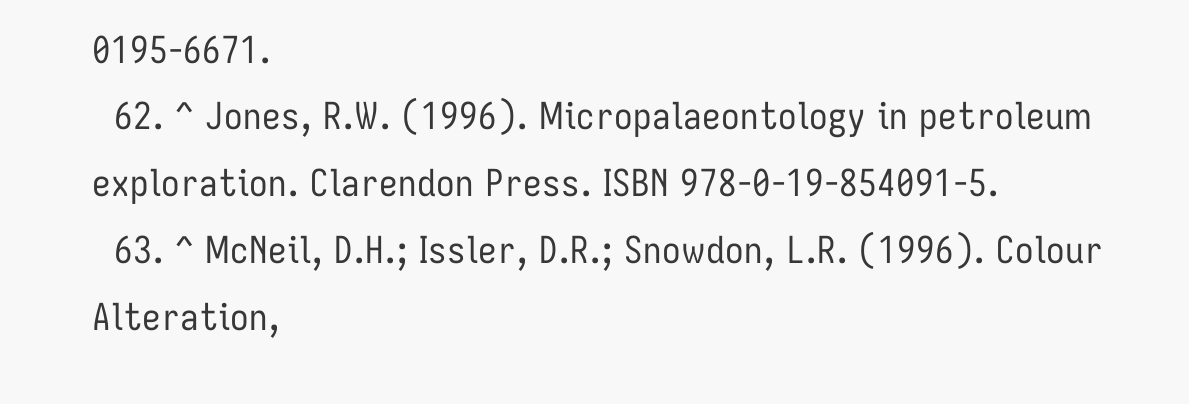0195-6671.
  62. ^ Jones, R.W. (1996). Micropalaeontology in petroleum exploration. Clarendon Press. ISBN 978-0-19-854091-5.
  63. ^ McNeil, D.H.; Issler, D.R.; Snowdon, L.R. (1996). Colour Alteration,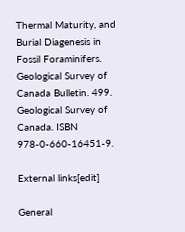Thermal Maturity, and Burial Diagenesis in Fossil Foraminifers. Geological Survey of Canada Bulletin. 499. Geological Survey of Canada. ISBN 978-0-660-16451-9.

External links[edit]

General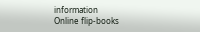information
Online flip-books